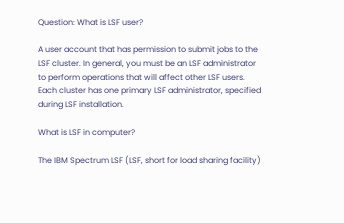Question: What is LSF user?

A user account that has permission to submit jobs to the LSF cluster. In general, you must be an LSF administrator to perform operations that will affect other LSF users. Each cluster has one primary LSF administrator, specified during LSF installation.

What is LSF in computer?

The IBM Spectrum LSF (LSF, short for load sharing facility)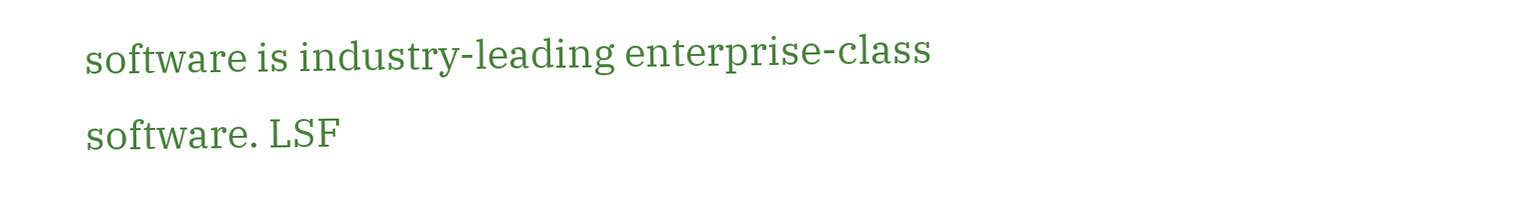software is industry-leading enterprise-class software. LSF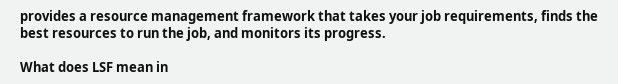provides a resource management framework that takes your job requirements, finds the best resources to run the job, and monitors its progress.

What does LSF mean in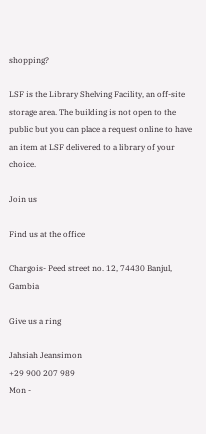shopping?

LSF is the Library Shelving Facility, an off-site storage area. The building is not open to the public but you can place a request online to have an item at LSF delivered to a library of your choice.

Join us

Find us at the office

Chargois- Peed street no. 12, 74430 Banjul, Gambia

Give us a ring

Jahsiah Jeansimon
+29 900 207 989
Mon -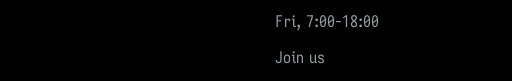Fri, 7:00-18:00

Join us